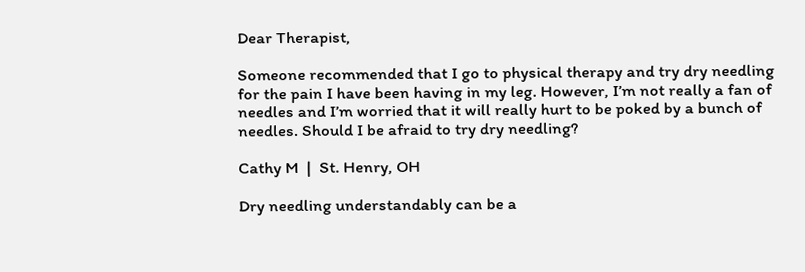Dear Therapist,

Someone recommended that I go to physical therapy and try dry needling for the pain I have been having in my leg. However, I’m not really a fan of needles and I’m worried that it will really hurt to be poked by a bunch of needles. Should I be afraid to try dry needling?

Cathy M  |  St. Henry, OH

Dry needling understandably can be a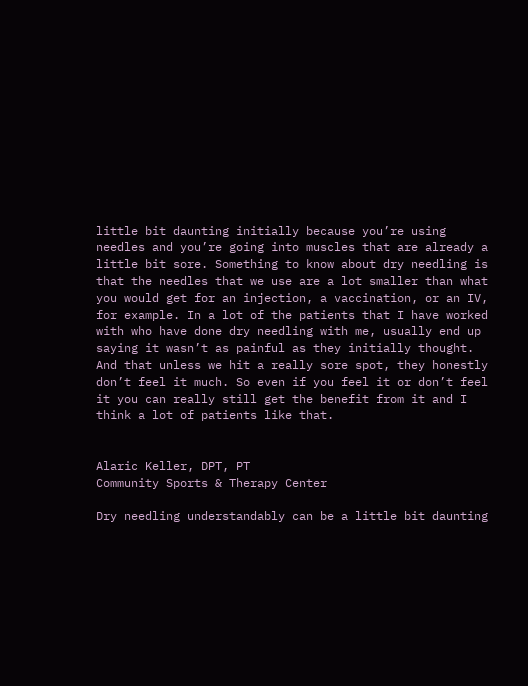little bit daunting initially because you’re using needles and you’re going into muscles that are already a little bit sore. Something to know about dry needling is that the needles that we use are a lot smaller than what you would get for an injection, a vaccination, or an IV, for example. In a lot of the patients that I have worked with who have done dry needling with me, usually end up saying it wasn’t as painful as they initially thought. And that unless we hit a really sore spot, they honestly don’t feel it much. So even if you feel it or don’t feel it you can really still get the benefit from it and I think a lot of patients like that.


Alaric Keller, DPT, PT
Community Sports & Therapy Center

Dry needling understandably can be a little bit daunting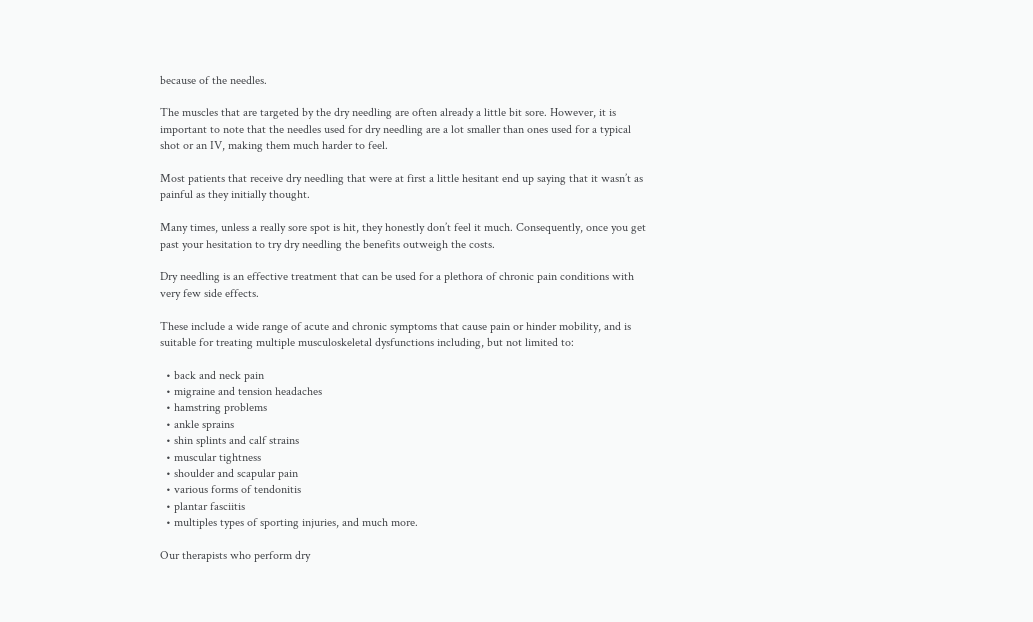because of the needles.

The muscles that are targeted by the dry needling are often already a little bit sore. However, it is important to note that the needles used for dry needling are a lot smaller than ones used for a typical shot or an IV, making them much harder to feel.

Most patients that receive dry needling that were at first a little hesitant end up saying that it wasn’t as painful as they initially thought.

Many times, unless a really sore spot is hit, they honestly don’t feel it much. Consequently, once you get past your hesitation to try dry needling the benefits outweigh the costs.

Dry needling is an effective treatment that can be used for a plethora of chronic pain conditions with very few side effects.

These include a wide range of acute and chronic symptoms that cause pain or hinder mobility, and is suitable for treating multiple musculoskeletal dysfunctions including, but not limited to:

  • back and neck pain
  • migraine and tension headaches
  • hamstring problems
  • ankle sprains
  • shin splints and calf strains
  • muscular tightness
  • shoulder and scapular pain
  • various forms of tendonitis
  • plantar fasciitis
  • multiples types of sporting injuries, and much more.

Our therapists who perform dry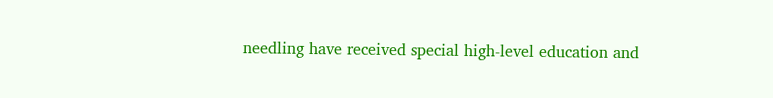needling have received special high-level education and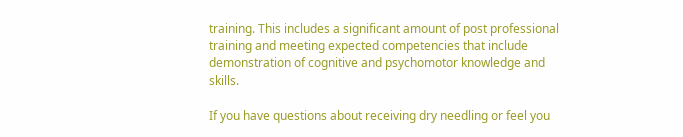training. This includes a significant amount of post professional training and meeting expected competencies that include demonstration of cognitive and psychomotor knowledge and skills.

If you have questions about receiving dry needling or feel you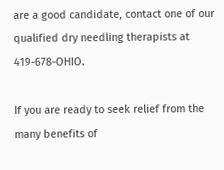are a good candidate, contact one of our qualified dry needling therapists at 419-678-OHIO.

If you are ready to seek relief from the many benefits of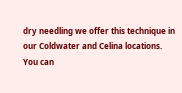dry needling we offer this technique in our Coldwater and Celina locations. You can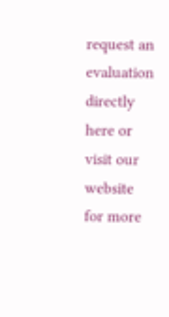request an evaluation directly here or visit our website for more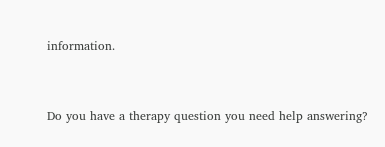information.


Do you have a therapy question you need help answering?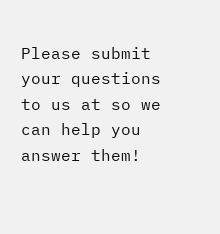Please submit your questions to us at so we can help you answer them!